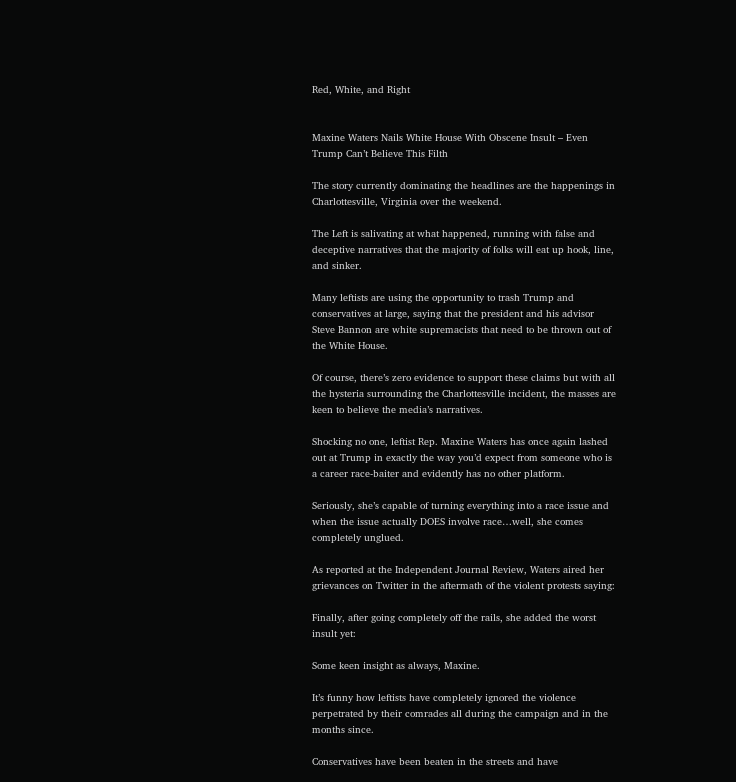Red, White, and Right


Maxine Waters Nails White House With Obscene Insult – Even Trump Can’t Believe This Filth

The story currently dominating the headlines are the happenings in Charlottesville, Virginia over the weekend.

The Left is salivating at what happened, running with false and deceptive narratives that the majority of folks will eat up hook, line, and sinker.

Many leftists are using the opportunity to trash Trump and conservatives at large, saying that the president and his advisor Steve Bannon are white supremacists that need to be thrown out of the White House.

Of course, there’s zero evidence to support these claims but with all the hysteria surrounding the Charlottesville incident, the masses are keen to believe the media’s narratives.

Shocking no one, leftist Rep. Maxine Waters has once again lashed out at Trump in exactly the way you’d expect from someone who is a career race-baiter and evidently has no other platform.

Seriously, she’s capable of turning everything into a race issue and when the issue actually DOES involve race…well, she comes completely unglued.

As reported at the Independent Journal Review, Waters aired her grievances on Twitter in the aftermath of the violent protests saying:

Finally, after going completely off the rails, she added the worst insult yet:

Some keen insight as always, Maxine.

It’s funny how leftists have completely ignored the violence perpetrated by their comrades all during the campaign and in the months since.

Conservatives have been beaten in the streets and have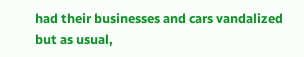had their businesses and cars vandalized but as usual,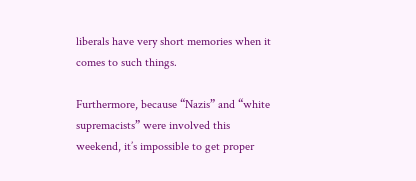liberals have very short memories when it comes to such things.

Furthermore, because “Nazis” and “white supremacists” were involved this weekend, it’s impossible to get proper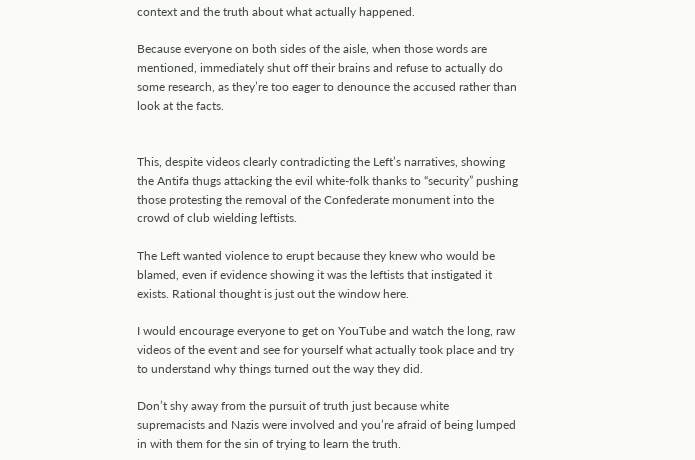context and the truth about what actually happened.

Because everyone on both sides of the aisle, when those words are mentioned, immediately shut off their brains and refuse to actually do some research, as they’re too eager to denounce the accused rather than look at the facts.


This, despite videos clearly contradicting the Left’s narratives, showing the Antifa thugs attacking the evil white-folk thanks to “security” pushing those protesting the removal of the Confederate monument into the crowd of club wielding leftists.

The Left wanted violence to erupt because they knew who would be blamed, even if evidence showing it was the leftists that instigated it exists. Rational thought is just out the window here.

I would encourage everyone to get on YouTube and watch the long, raw videos of the event and see for yourself what actually took place and try to understand why things turned out the way they did.

Don’t shy away from the pursuit of truth just because white supremacists and Nazis were involved and you’re afraid of being lumped in with them for the sin of trying to learn the truth.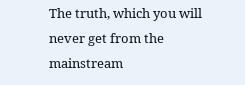The truth, which you will never get from the mainstream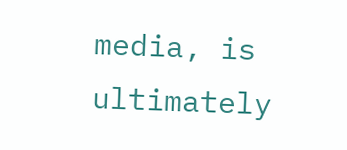media, is ultimately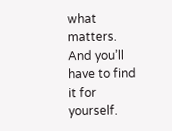what matters. And you’ll have to find it for yourself.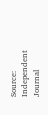Source: Independent Journal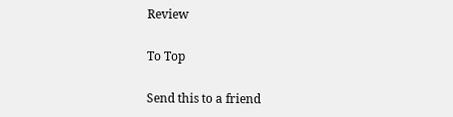Review

To Top

Send this to a friend